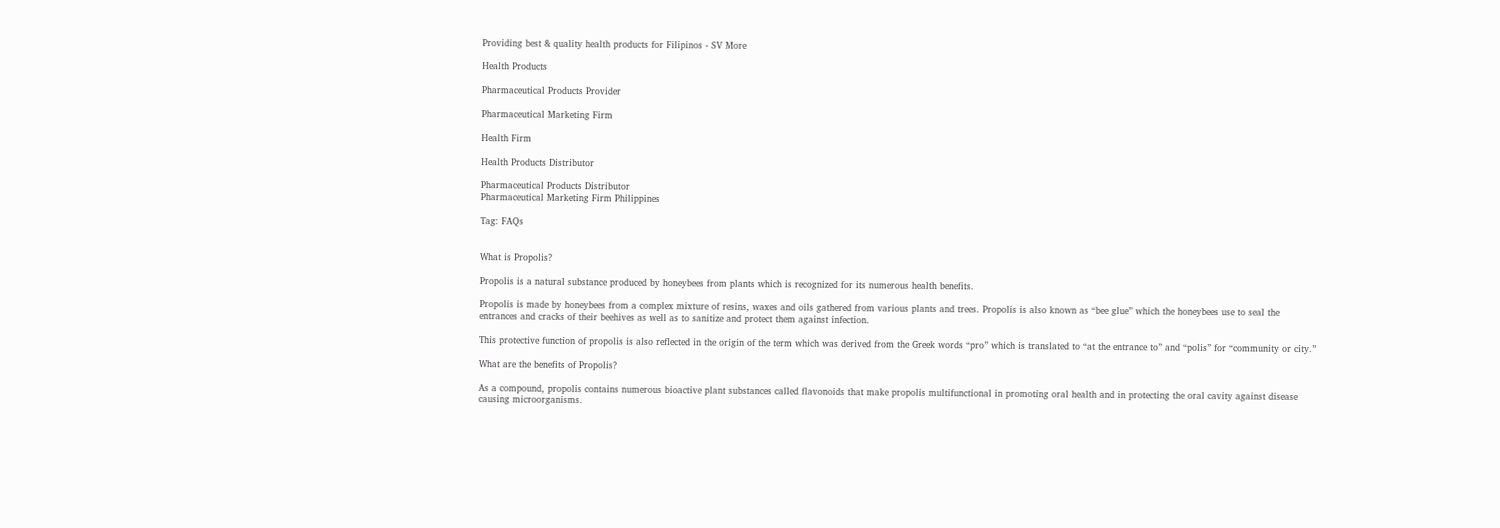Providing best & quality health products for Filipinos - SV More

Health Products

Pharmaceutical Products Provider

Pharmaceutical Marketing Firm

Health Firm

Health Products Distributor

Pharmaceutical Products Distributor
Pharmaceutical Marketing Firm Philippines

Tag: FAQs


What is Propolis?

Propolis is a natural substance produced by honeybees from plants which is recognized for its numerous health benefits.

Propolis is made by honeybees from a complex mixture of resins, waxes and oils gathered from various plants and trees. Propolis is also known as “bee glue” which the honeybees use to seal the entrances and cracks of their beehives as well as to sanitize and protect them against infection.

This protective function of propolis is also reflected in the origin of the term which was derived from the Greek words “pro” which is translated to “at the entrance to” and “polis” for “community or city.”

What are the benefits of Propolis?

As a compound, propolis contains numerous bioactive plant substances called flavonoids that make propolis multifunctional in promoting oral health and in protecting the oral cavity against disease causing microorganisms.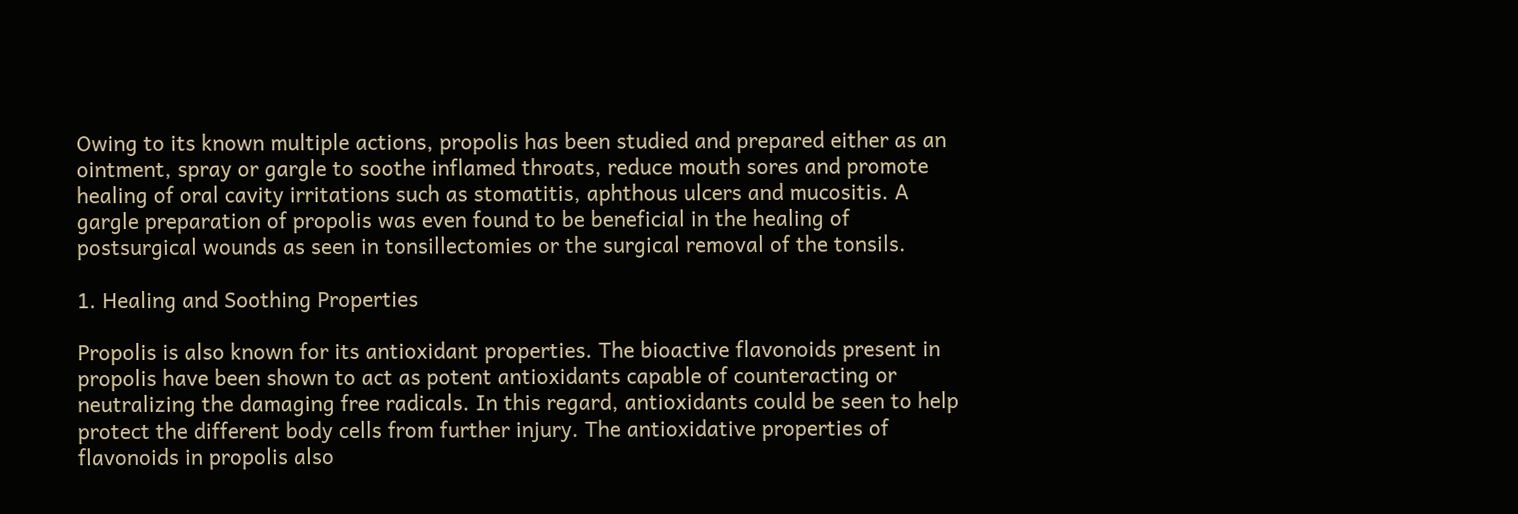Owing to its known multiple actions, propolis has been studied and prepared either as an ointment, spray or gargle to soothe inflamed throats, reduce mouth sores and promote healing of oral cavity irritations such as stomatitis, aphthous ulcers and mucositis. A gargle preparation of propolis was even found to be beneficial in the healing of postsurgical wounds as seen in tonsillectomies or the surgical removal of the tonsils.

1. Healing and Soothing Properties

Propolis is also known for its antioxidant properties. The bioactive flavonoids present in propolis have been shown to act as potent antioxidants capable of counteracting or neutralizing the damaging free radicals. In this regard, antioxidants could be seen to help protect the different body cells from further injury. The antioxidative properties of flavonoids in propolis also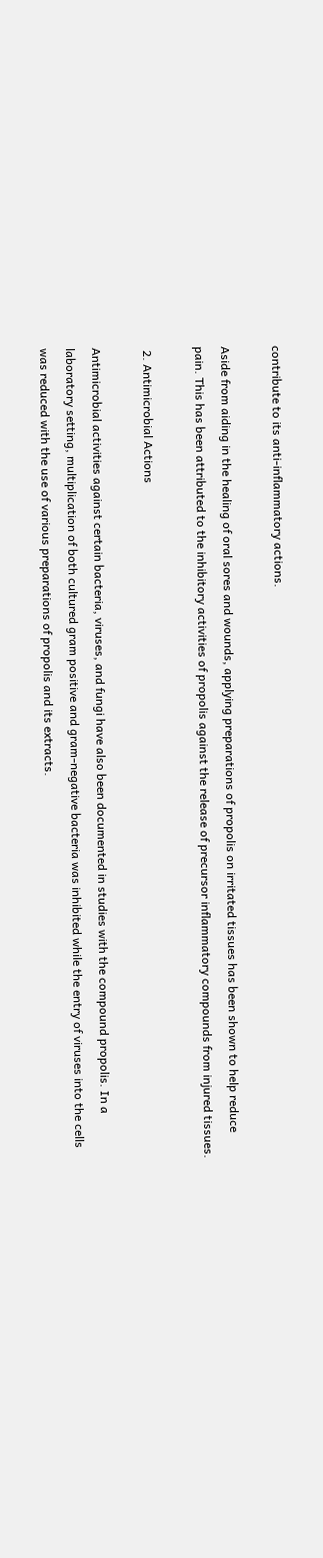contribute to its anti-inflammatory actions.

Aside from aiding in the healing of oral sores and wounds, applying preparations of propolis on irritated tissues has been shown to help reduce pain. This has been attributed to the inhibitory activities of propolis against the release of precursor inflammatory compounds from injured tissues.

 2. Antimicrobial Actions

Antimicrobial activities against certain bacteria, viruses, and fungi have also been documented in studies with the compound propolis. In a laboratory setting, multiplication of both cultured gram positive and gram-negative bacteria was inhibited while the entry of viruses into the cells was reduced with the use of various preparations of propolis and its extracts.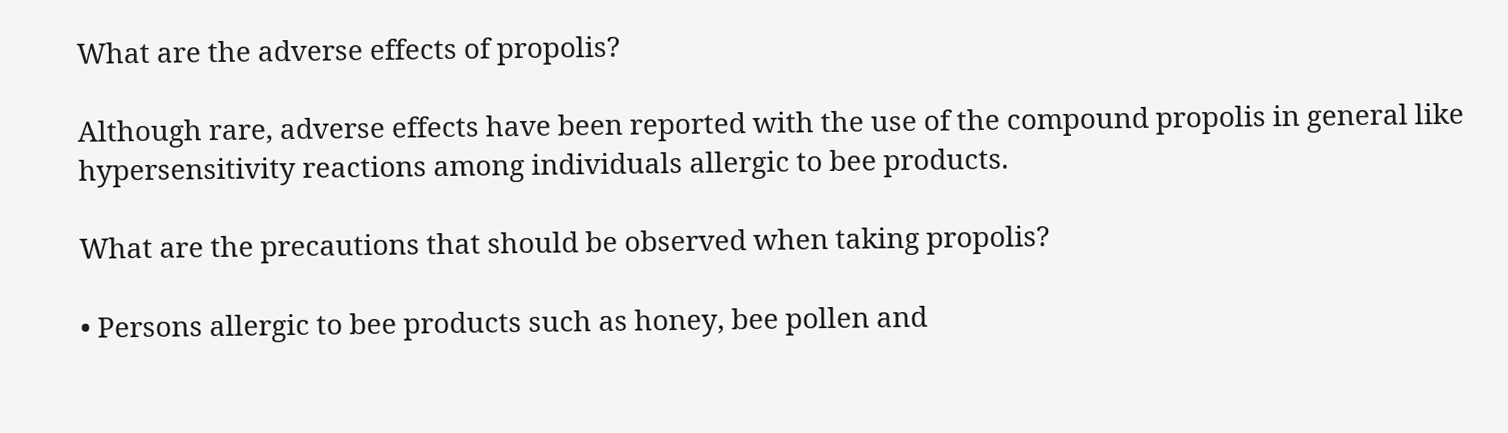What are the adverse effects of propolis?

Although rare, adverse effects have been reported with the use of the compound propolis in general like hypersensitivity reactions among individuals allergic to bee products.

What are the precautions that should be observed when taking propolis?

• Persons allergic to bee products such as honey, bee pollen and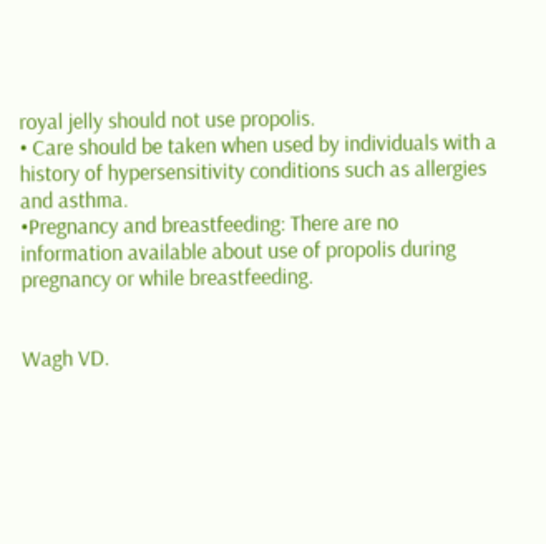royal jelly should not use propolis.
• Care should be taken when used by individuals with a history of hypersensitivity conditions such as allergies and asthma.
•Pregnancy and breastfeeding: There are no information available about use of propolis during pregnancy or while breastfeeding.


Wagh VD.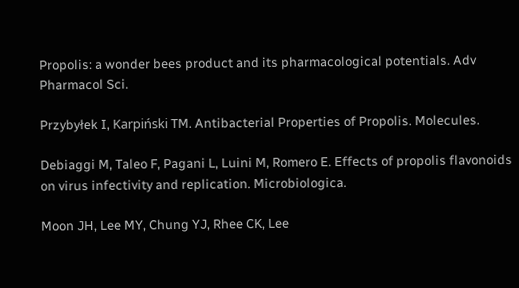Propolis: a wonder bees product and its pharmacological potentials. Adv Pharmacol Sci.

Przybyłek I, Karpiński TM. Antibacterial Properties of Propolis. Molecules.

Debiaggi M, Taleo F, Pagani L, Luini M, Romero E. Effects of propolis flavonoids on virus infectivity and replication. Microbiologica.

Moon JH, Lee MY, Chung YJ, Rhee CK, Lee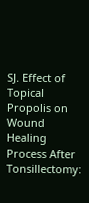SJ. Effect of Topical Propolis on Wound Healing Process After Tonsillectomy: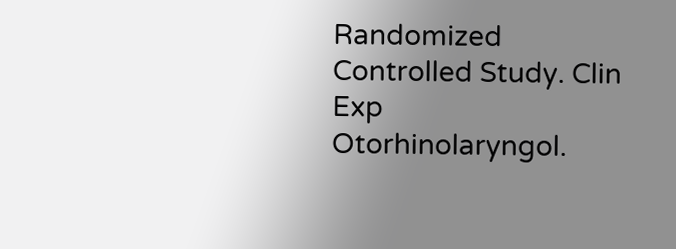Randomized Controlled Study. Clin Exp Otorhinolaryngol.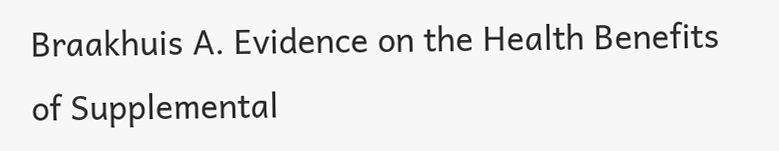Braakhuis A. Evidence on the Health Benefits of Supplemental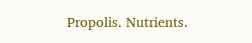Propolis. Nutrients.